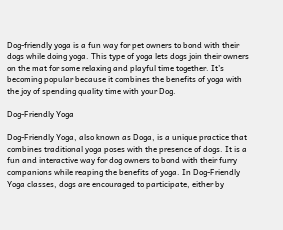Dog-friendly yoga is a fun way for pet owners to bond with their dogs while doing yoga. This type of yoga lets dogs join their owners on the mat for some relaxing and playful time together. It’s becoming popular because it combines the benefits of yoga with the joy of spending quality time with your Dog.

Dog-Friendly Yoga

Dog-Friendly Yoga, also known as Doga, is a unique practice that combines traditional yoga poses with the presence of dogs. It is a fun and interactive way for dog owners to bond with their furry companions while reaping the benefits of yoga. In Dog-Friendly Yoga classes, dogs are encouraged to participate, either by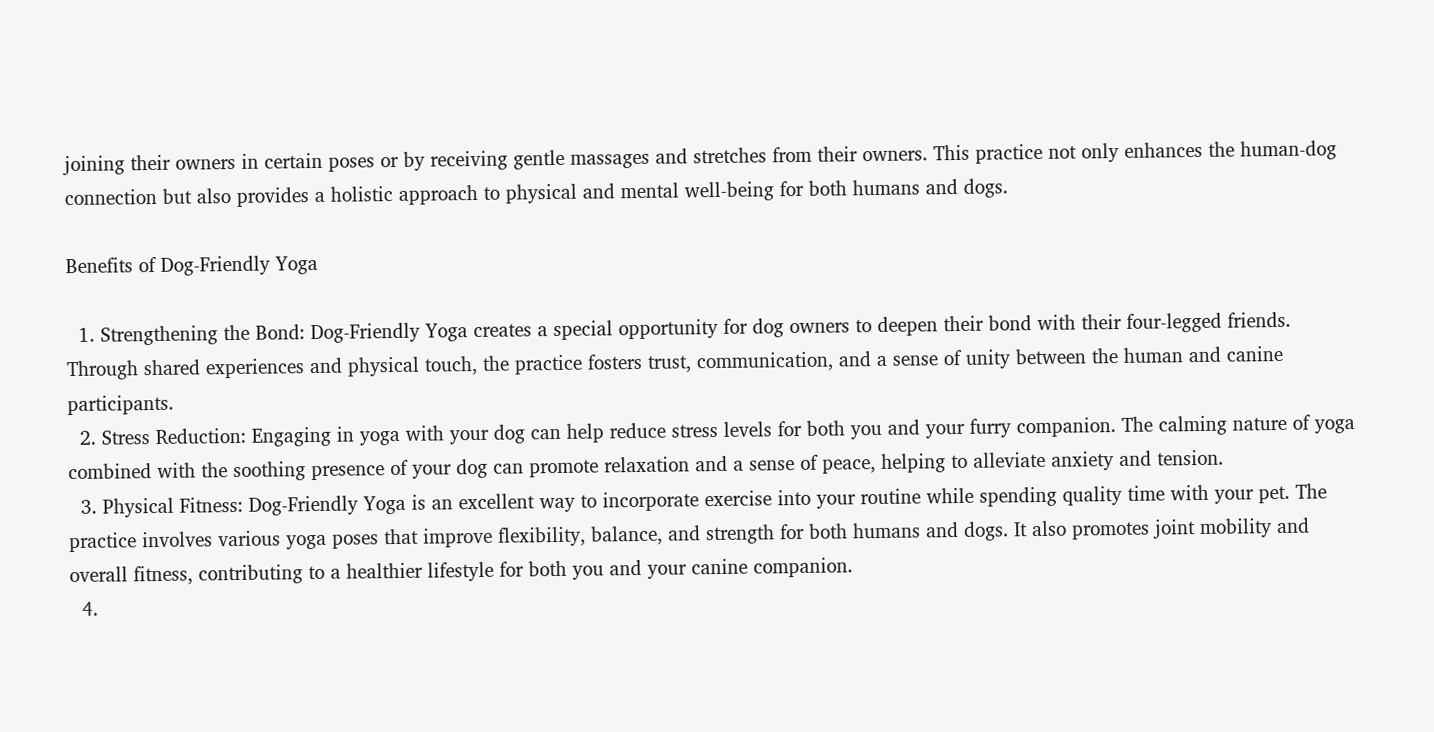joining their owners in certain poses or by receiving gentle massages and stretches from their owners. This practice not only enhances the human-dog connection but also provides a holistic approach to physical and mental well-being for both humans and dogs.

Benefits of Dog-Friendly Yoga

  1. Strengthening the Bond: Dog-Friendly Yoga creates a special opportunity for dog owners to deepen their bond with their four-legged friends. Through shared experiences and physical touch, the practice fosters trust, communication, and a sense of unity between the human and canine participants.
  2. Stress Reduction: Engaging in yoga with your dog can help reduce stress levels for both you and your furry companion. The calming nature of yoga combined with the soothing presence of your dog can promote relaxation and a sense of peace, helping to alleviate anxiety and tension.
  3. Physical Fitness: Dog-Friendly Yoga is an excellent way to incorporate exercise into your routine while spending quality time with your pet. The practice involves various yoga poses that improve flexibility, balance, and strength for both humans and dogs. It also promotes joint mobility and overall fitness, contributing to a healthier lifestyle for both you and your canine companion.
  4.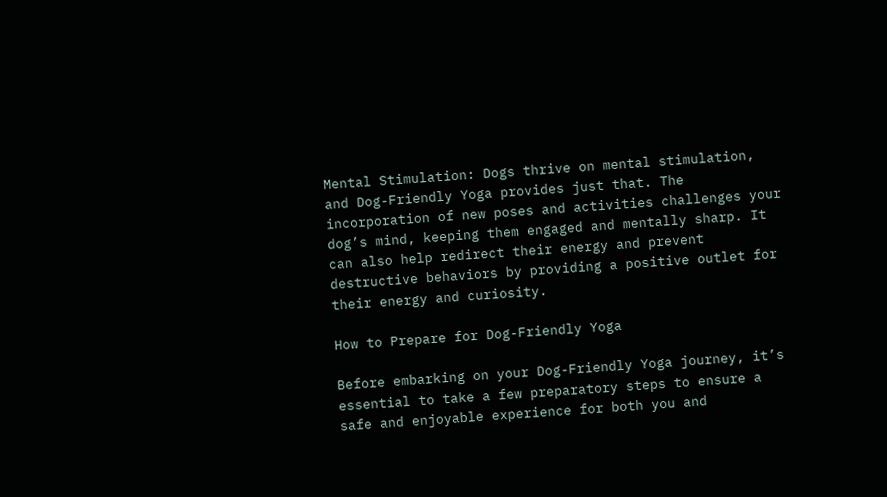Mental Stimulation: Dogs thrive on mental stimulation, and Dog-Friendly Yoga provides just that. The incorporation of new poses and activities challenges your dog’s mind, keeping them engaged and mentally sharp. It can also help redirect their energy and prevent destructive behaviors by providing a positive outlet for their energy and curiosity.

How to Prepare for Dog-Friendly Yoga

Before embarking on your Dog-Friendly Yoga journey, it’s essential to take a few preparatory steps to ensure a safe and enjoyable experience for both you and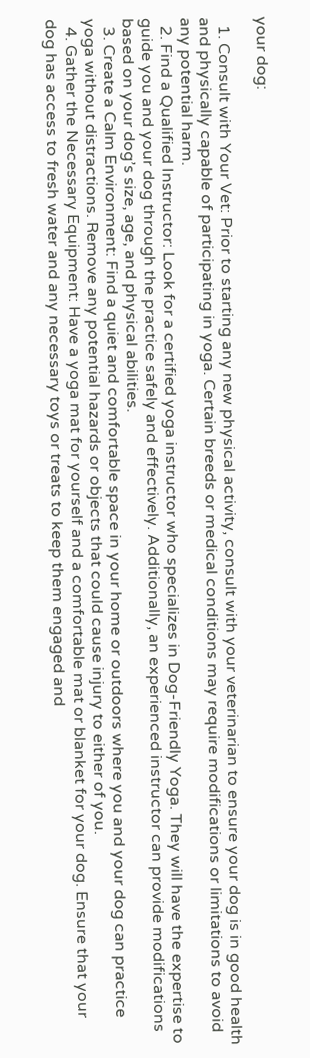your dog:

  1. Consult with Your Vet: Prior to starting any new physical activity, consult with your veterinarian to ensure your dog is in good health and physically capable of participating in yoga. Certain breeds or medical conditions may require modifications or limitations to avoid any potential harm.
  2. Find a Qualified Instructor: Look for a certified yoga instructor who specializes in Dog-Friendly Yoga. They will have the expertise to guide you and your dog through the practice safely and effectively. Additionally, an experienced instructor can provide modifications based on your dog’s size, age, and physical abilities.
  3. Create a Calm Environment: Find a quiet and comfortable space in your home or outdoors where you and your dog can practice yoga without distractions. Remove any potential hazards or objects that could cause injury to either of you.
  4. Gather the Necessary Equipment: Have a yoga mat for yourself and a comfortable mat or blanket for your dog. Ensure that your dog has access to fresh water and any necessary toys or treats to keep them engaged and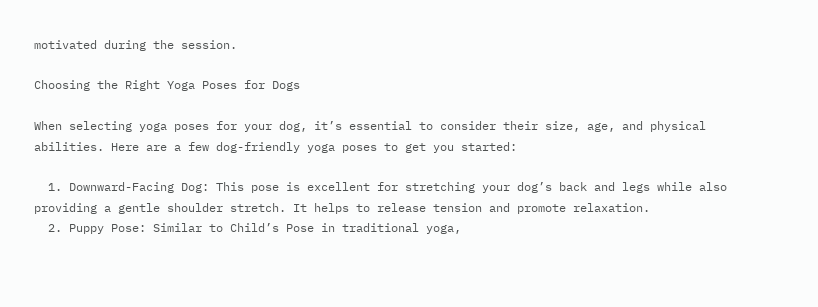motivated during the session.

Choosing the Right Yoga Poses for Dogs

When selecting yoga poses for your dog, it’s essential to consider their size, age, and physical abilities. Here are a few dog-friendly yoga poses to get you started:

  1. Downward-Facing Dog: This pose is excellent for stretching your dog’s back and legs while also providing a gentle shoulder stretch. It helps to release tension and promote relaxation.
  2. Puppy Pose: Similar to Child’s Pose in traditional yoga,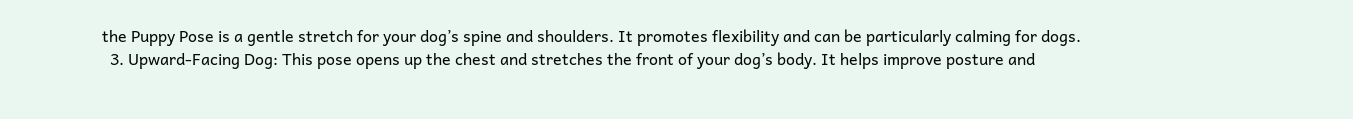the Puppy Pose is a gentle stretch for your dog’s spine and shoulders. It promotes flexibility and can be particularly calming for dogs.
  3. Upward-Facing Dog: This pose opens up the chest and stretches the front of your dog’s body. It helps improve posture and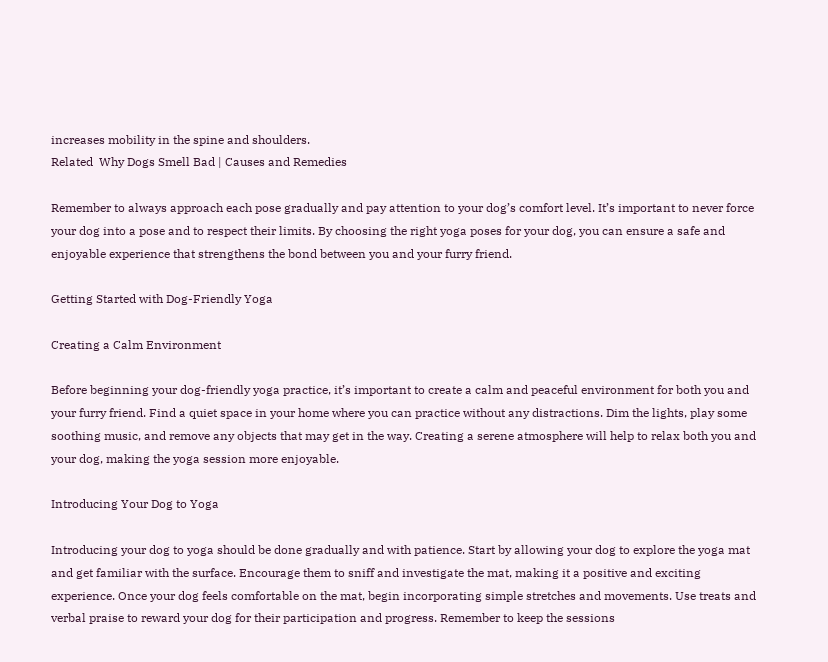increases mobility in the spine and shoulders.
Related  Why Dogs Smell Bad | Causes and Remedies

Remember to always approach each pose gradually and pay attention to your dog’s comfort level. It’s important to never force your dog into a pose and to respect their limits. By choosing the right yoga poses for your dog, you can ensure a safe and enjoyable experience that strengthens the bond between you and your furry friend.

Getting Started with Dog-Friendly Yoga

Creating a Calm Environment

Before beginning your dog-friendly yoga practice, it’s important to create a calm and peaceful environment for both you and your furry friend. Find a quiet space in your home where you can practice without any distractions. Dim the lights, play some soothing music, and remove any objects that may get in the way. Creating a serene atmosphere will help to relax both you and your dog, making the yoga session more enjoyable.

Introducing Your Dog to Yoga

Introducing your dog to yoga should be done gradually and with patience. Start by allowing your dog to explore the yoga mat and get familiar with the surface. Encourage them to sniff and investigate the mat, making it a positive and exciting experience. Once your dog feels comfortable on the mat, begin incorporating simple stretches and movements. Use treats and verbal praise to reward your dog for their participation and progress. Remember to keep the sessions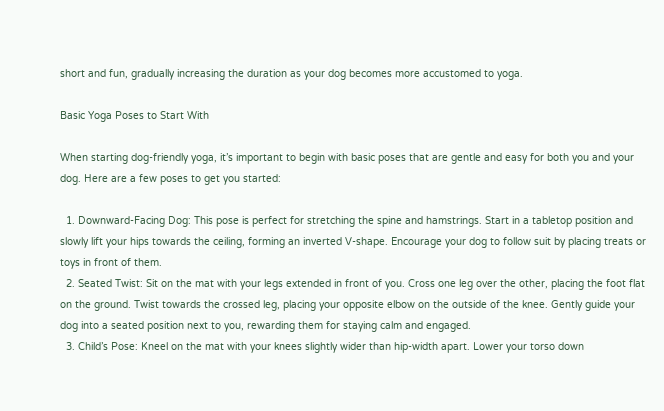short and fun, gradually increasing the duration as your dog becomes more accustomed to yoga.

Basic Yoga Poses to Start With

When starting dog-friendly yoga, it’s important to begin with basic poses that are gentle and easy for both you and your dog. Here are a few poses to get you started:

  1. Downward-Facing Dog: This pose is perfect for stretching the spine and hamstrings. Start in a tabletop position and slowly lift your hips towards the ceiling, forming an inverted V-shape. Encourage your dog to follow suit by placing treats or toys in front of them.
  2. Seated Twist: Sit on the mat with your legs extended in front of you. Cross one leg over the other, placing the foot flat on the ground. Twist towards the crossed leg, placing your opposite elbow on the outside of the knee. Gently guide your dog into a seated position next to you, rewarding them for staying calm and engaged.
  3. Child’s Pose: Kneel on the mat with your knees slightly wider than hip-width apart. Lower your torso down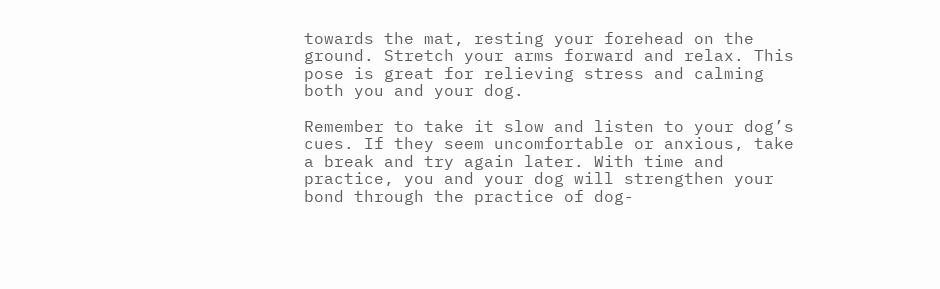towards the mat, resting your forehead on the ground. Stretch your arms forward and relax. This pose is great for relieving stress and calming both you and your dog.

Remember to take it slow and listen to your dog’s cues. If they seem uncomfortable or anxious, take a break and try again later. With time and practice, you and your dog will strengthen your bond through the practice of dog-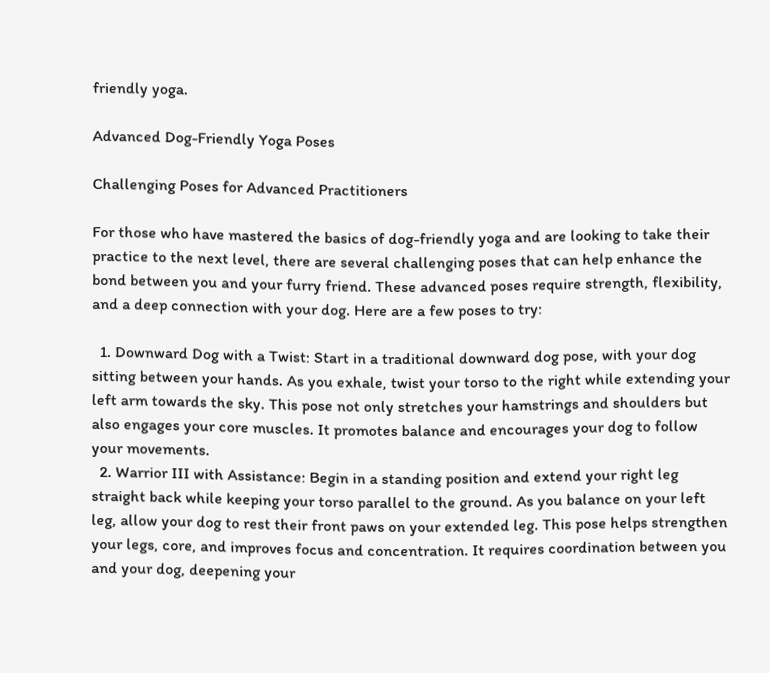friendly yoga.

Advanced Dog-Friendly Yoga Poses

Challenging Poses for Advanced Practitioners

For those who have mastered the basics of dog-friendly yoga and are looking to take their practice to the next level, there are several challenging poses that can help enhance the bond between you and your furry friend. These advanced poses require strength, flexibility, and a deep connection with your dog. Here are a few poses to try:

  1. Downward Dog with a Twist: Start in a traditional downward dog pose, with your dog sitting between your hands. As you exhale, twist your torso to the right while extending your left arm towards the sky. This pose not only stretches your hamstrings and shoulders but also engages your core muscles. It promotes balance and encourages your dog to follow your movements.
  2. Warrior III with Assistance: Begin in a standing position and extend your right leg straight back while keeping your torso parallel to the ground. As you balance on your left leg, allow your dog to rest their front paws on your extended leg. This pose helps strengthen your legs, core, and improves focus and concentration. It requires coordination between you and your dog, deepening your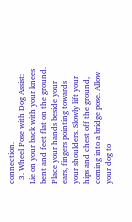connection.
  3. Wheel Pose with Dog Assist: Lie on your back with your knees bent and feet flat on the ground. Place your hands beside your ears, fingers pointing towards your shoulders. Slowly lift your hips and chest off the ground, coming into a bridge pose. Allow your dog to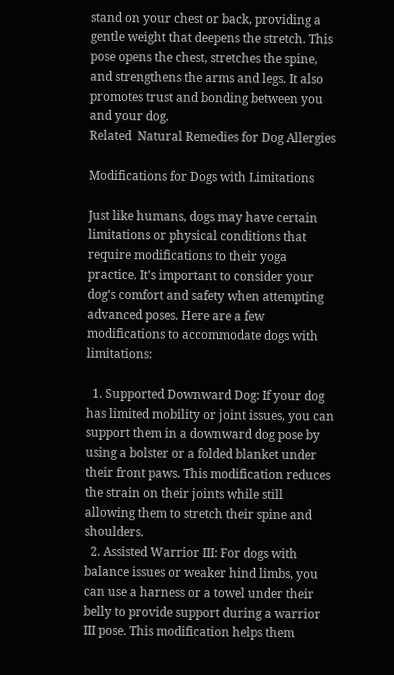stand on your chest or back, providing a gentle weight that deepens the stretch. This pose opens the chest, stretches the spine, and strengthens the arms and legs. It also promotes trust and bonding between you and your dog.
Related  Natural Remedies for Dog Allergies

Modifications for Dogs with Limitations

Just like humans, dogs may have certain limitations or physical conditions that require modifications to their yoga practice. It’s important to consider your dog’s comfort and safety when attempting advanced poses. Here are a few modifications to accommodate dogs with limitations:

  1. Supported Downward Dog: If your dog has limited mobility or joint issues, you can support them in a downward dog pose by using a bolster or a folded blanket under their front paws. This modification reduces the strain on their joints while still allowing them to stretch their spine and shoulders.
  2. Assisted Warrior III: For dogs with balance issues or weaker hind limbs, you can use a harness or a towel under their belly to provide support during a warrior III pose. This modification helps them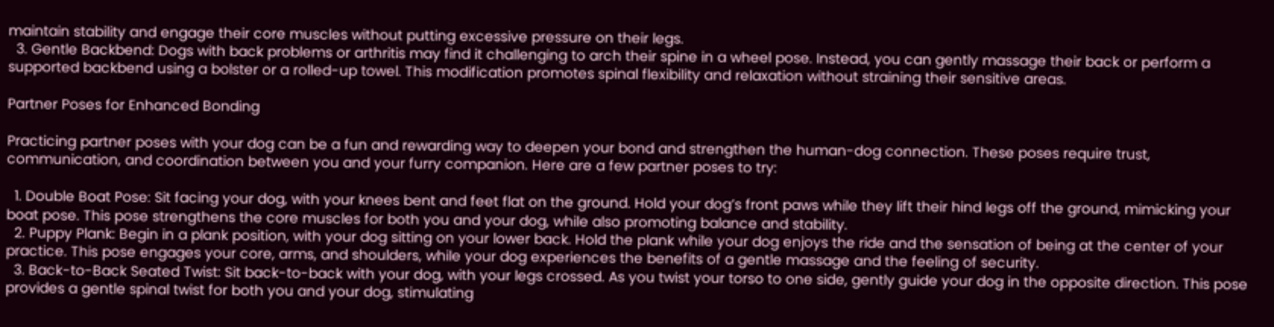maintain stability and engage their core muscles without putting excessive pressure on their legs.
  3. Gentle Backbend: Dogs with back problems or arthritis may find it challenging to arch their spine in a wheel pose. Instead, you can gently massage their back or perform a supported backbend using a bolster or a rolled-up towel. This modification promotes spinal flexibility and relaxation without straining their sensitive areas.

Partner Poses for Enhanced Bonding

Practicing partner poses with your dog can be a fun and rewarding way to deepen your bond and strengthen the human-dog connection. These poses require trust, communication, and coordination between you and your furry companion. Here are a few partner poses to try:

  1. Double Boat Pose: Sit facing your dog, with your knees bent and feet flat on the ground. Hold your dog’s front paws while they lift their hind legs off the ground, mimicking your boat pose. This pose strengthens the core muscles for both you and your dog, while also promoting balance and stability.
  2. Puppy Plank: Begin in a plank position, with your dog sitting on your lower back. Hold the plank while your dog enjoys the ride and the sensation of being at the center of your practice. This pose engages your core, arms, and shoulders, while your dog experiences the benefits of a gentle massage and the feeling of security.
  3. Back-to-Back Seated Twist: Sit back-to-back with your dog, with your legs crossed. As you twist your torso to one side, gently guide your dog in the opposite direction. This pose provides a gentle spinal twist for both you and your dog, stimulating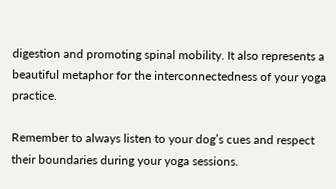digestion and promoting spinal mobility. It also represents a beautiful metaphor for the interconnectedness of your yoga practice.

Remember to always listen to your dog’s cues and respect their boundaries during your yoga sessions.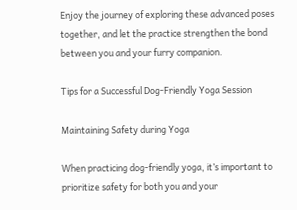Enjoy the journey of exploring these advanced poses together, and let the practice strengthen the bond between you and your furry companion.

Tips for a Successful Dog-Friendly Yoga Session

Maintaining Safety during Yoga

When practicing dog-friendly yoga, it’s important to prioritize safety for both you and your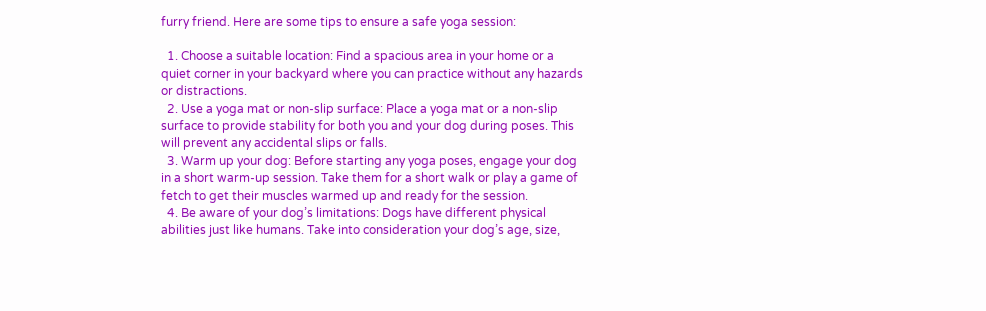furry friend. Here are some tips to ensure a safe yoga session:

  1. Choose a suitable location: Find a spacious area in your home or a quiet corner in your backyard where you can practice without any hazards or distractions.
  2. Use a yoga mat or non-slip surface: Place a yoga mat or a non-slip surface to provide stability for both you and your dog during poses. This will prevent any accidental slips or falls.
  3. Warm up your dog: Before starting any yoga poses, engage your dog in a short warm-up session. Take them for a short walk or play a game of fetch to get their muscles warmed up and ready for the session.
  4. Be aware of your dog’s limitations: Dogs have different physical abilities just like humans. Take into consideration your dog’s age, size,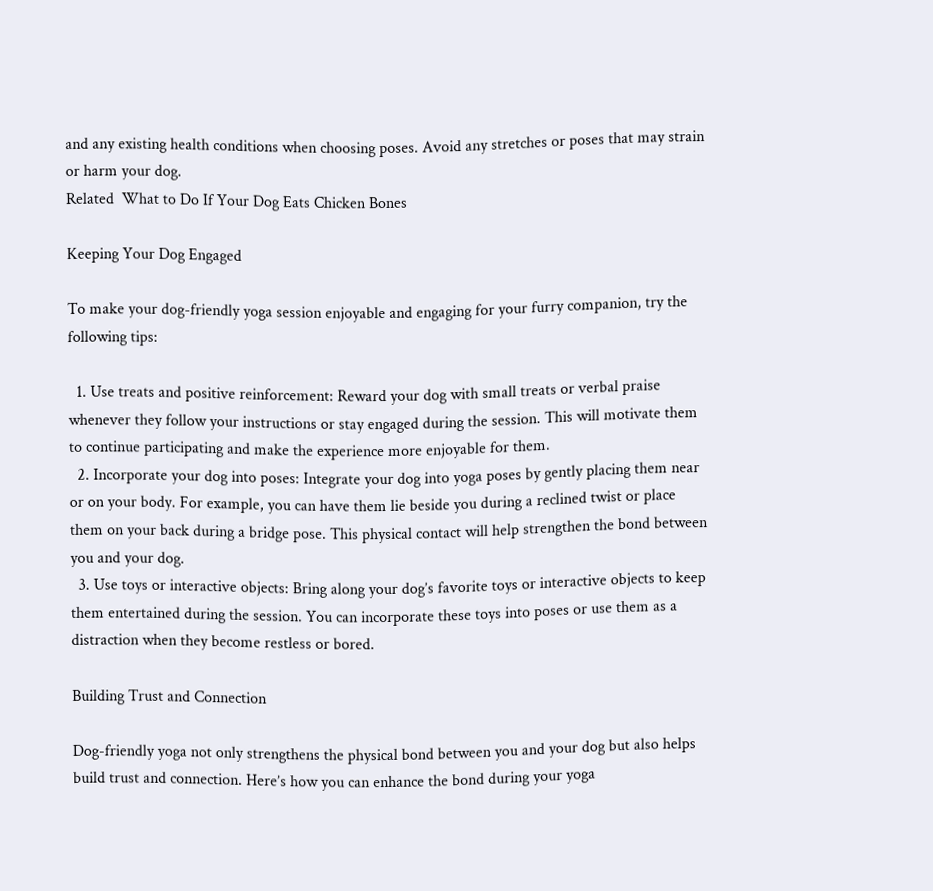and any existing health conditions when choosing poses. Avoid any stretches or poses that may strain or harm your dog.
Related  What to Do If Your Dog Eats Chicken Bones

Keeping Your Dog Engaged

To make your dog-friendly yoga session enjoyable and engaging for your furry companion, try the following tips:

  1. Use treats and positive reinforcement: Reward your dog with small treats or verbal praise whenever they follow your instructions or stay engaged during the session. This will motivate them to continue participating and make the experience more enjoyable for them.
  2. Incorporate your dog into poses: Integrate your dog into yoga poses by gently placing them near or on your body. For example, you can have them lie beside you during a reclined twist or place them on your back during a bridge pose. This physical contact will help strengthen the bond between you and your dog.
  3. Use toys or interactive objects: Bring along your dog’s favorite toys or interactive objects to keep them entertained during the session. You can incorporate these toys into poses or use them as a distraction when they become restless or bored.

Building Trust and Connection

Dog-friendly yoga not only strengthens the physical bond between you and your dog but also helps build trust and connection. Here’s how you can enhance the bond during your yoga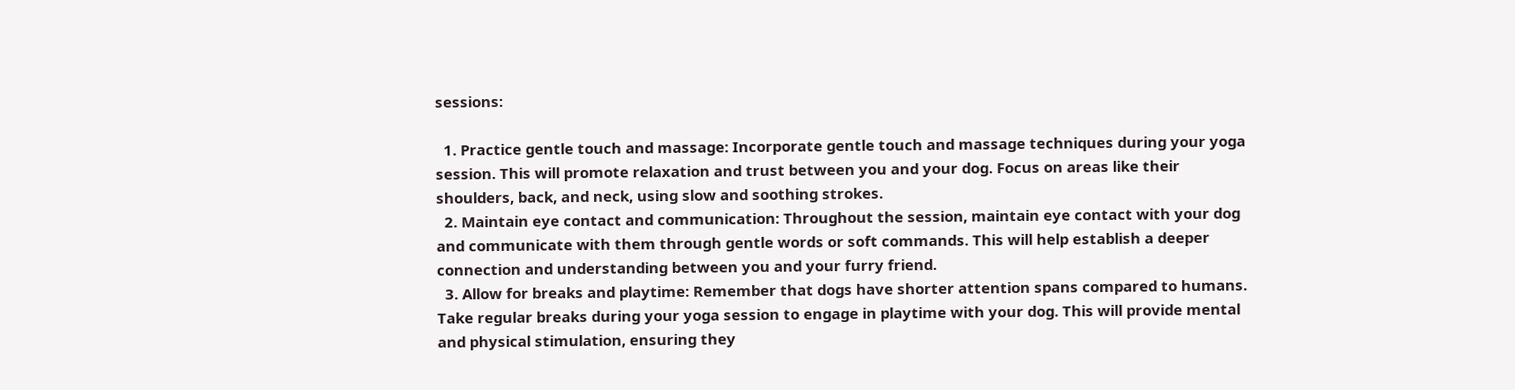sessions:

  1. Practice gentle touch and massage: Incorporate gentle touch and massage techniques during your yoga session. This will promote relaxation and trust between you and your dog. Focus on areas like their shoulders, back, and neck, using slow and soothing strokes.
  2. Maintain eye contact and communication: Throughout the session, maintain eye contact with your dog and communicate with them through gentle words or soft commands. This will help establish a deeper connection and understanding between you and your furry friend.
  3. Allow for breaks and playtime: Remember that dogs have shorter attention spans compared to humans. Take regular breaks during your yoga session to engage in playtime with your dog. This will provide mental and physical stimulation, ensuring they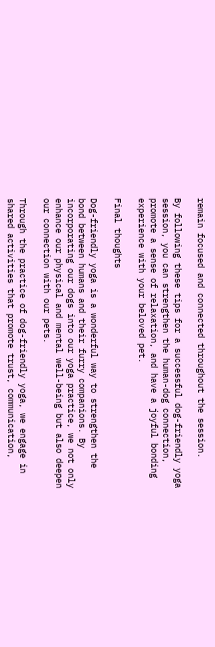remain focused and connected throughout the session.

By following these tips for a successful dog-friendly yoga session, you can strengthen the human-dog connection, promote a sense of relaxation, and have a joyful bonding experience with your beloved pet.

Final thoughts

Dog-friendly yoga is a wonderful way to strengthen the bond between humans and their furry companions. By incorporating our dogs into our yoga practice, we not only enhance our physical and mental well-being but also deepen our connection with our pets.

Through the practice of dog-friendly yoga, we engage in shared activities that promote trust, communication,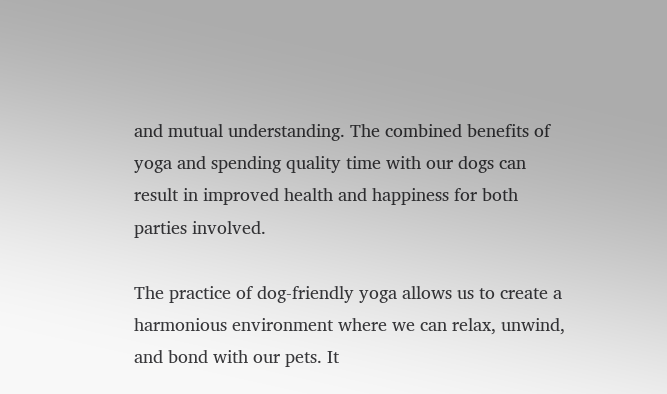and mutual understanding. The combined benefits of yoga and spending quality time with our dogs can result in improved health and happiness for both parties involved.

The practice of dog-friendly yoga allows us to create a harmonious environment where we can relax, unwind, and bond with our pets. It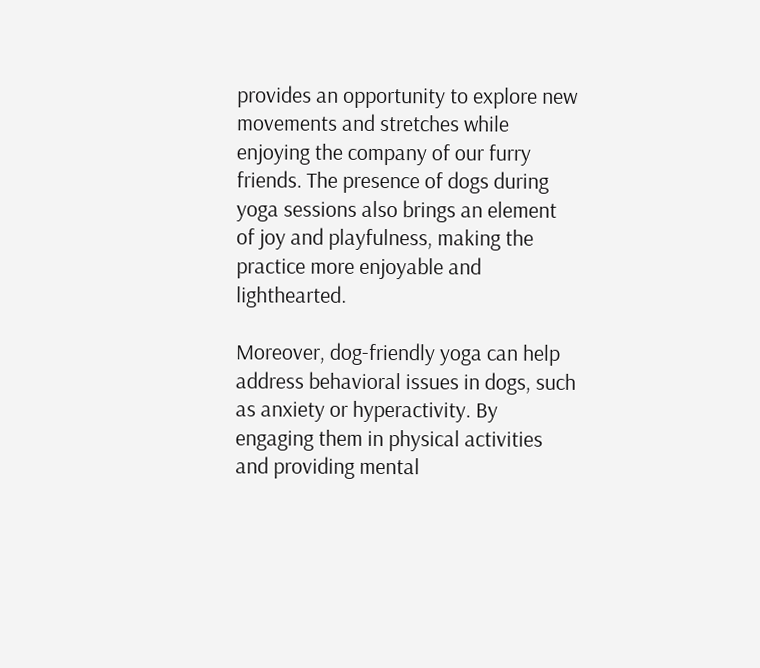provides an opportunity to explore new movements and stretches while enjoying the company of our furry friends. The presence of dogs during yoga sessions also brings an element of joy and playfulness, making the practice more enjoyable and lighthearted.

Moreover, dog-friendly yoga can help address behavioral issues in dogs, such as anxiety or hyperactivity. By engaging them in physical activities and providing mental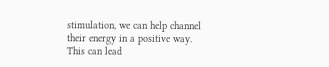stimulation, we can help channel their energy in a positive way. This can lead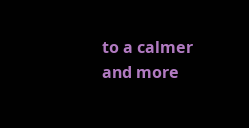to a calmer and more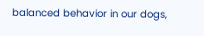balanced behavior in our dogs,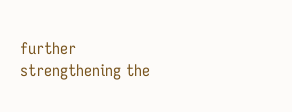further strengthening the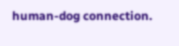human-dog connection.